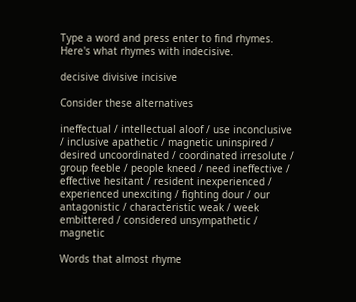Type a word and press enter to find rhymes.
Here's what rhymes with indecisive.

decisive divisive incisive

Consider these alternatives

ineffectual / intellectual aloof / use inconclusive / inclusive apathetic / magnetic uninspired / desired uncoordinated / coordinated irresolute / group feeble / people kneed / need ineffective / effective hesitant / resident inexperienced / experienced unexciting / fighting dour / our antagonistic / characteristic weak / week embittered / considered unsympathetic / magnetic

Words that almost rhyme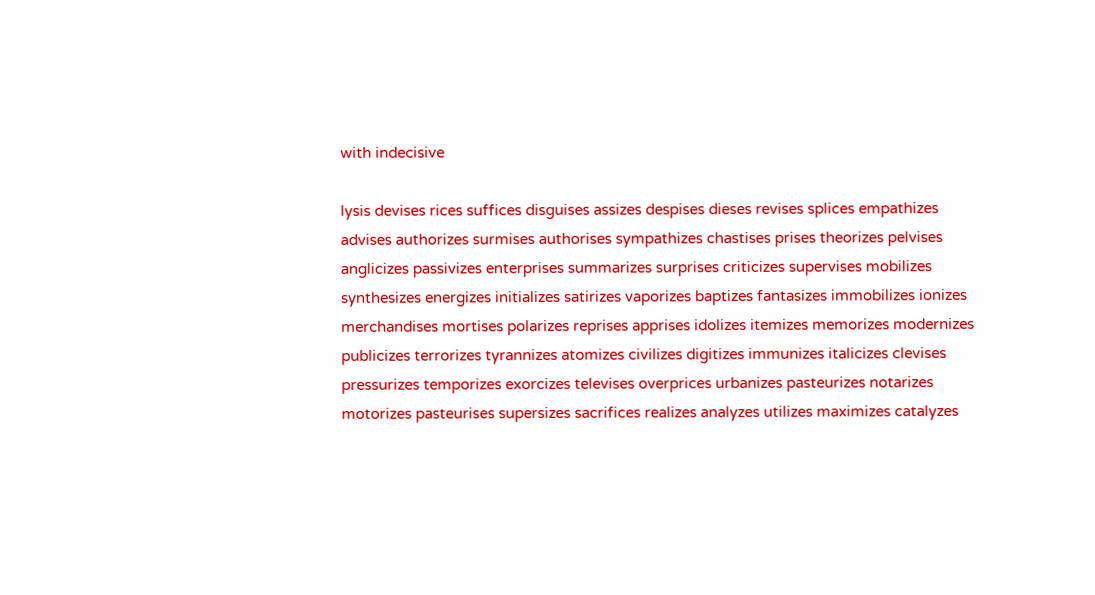with indecisive

lysis devises rices suffices disguises assizes despises dieses revises splices empathizes advises authorizes surmises authorises sympathizes chastises prises theorizes pelvises anglicizes passivizes enterprises summarizes surprises criticizes supervises mobilizes synthesizes energizes initializes satirizes vaporizes baptizes fantasizes immobilizes ionizes merchandises mortises polarizes reprises apprises idolizes itemizes memorizes modernizes publicizes terrorizes tyrannizes atomizes civilizes digitizes immunizes italicizes clevises pressurizes temporizes exorcizes televises overprices urbanizes pasteurizes notarizes motorizes pasteurises supersizes sacrifices realizes analyzes utilizes maximizes catalyzes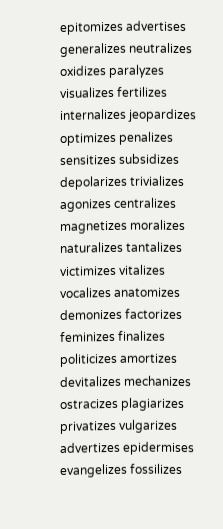epitomizes advertises generalizes neutralizes oxidizes paralyzes visualizes fertilizes internalizes jeopardizes optimizes penalizes sensitizes subsidizes depolarizes trivializes agonizes centralizes magnetizes moralizes naturalizes tantalizes victimizes vitalizes vocalizes anatomizes demonizes factorizes feminizes finalizes politicizes amortizes devitalizes mechanizes ostracizes plagiarizes privatizes vulgarizes advertizes epidermises evangelizes fossilizes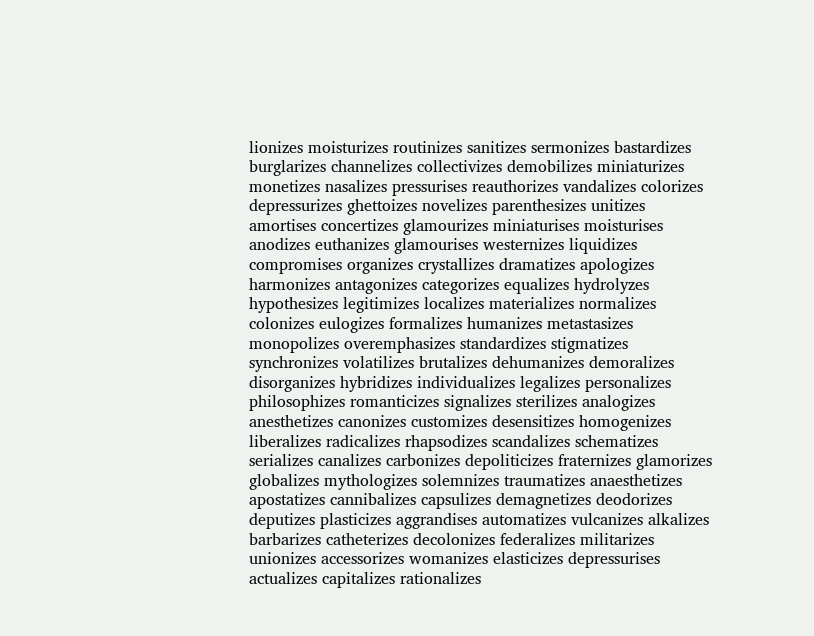lionizes moisturizes routinizes sanitizes sermonizes bastardizes burglarizes channelizes collectivizes demobilizes miniaturizes monetizes nasalizes pressurises reauthorizes vandalizes colorizes depressurizes ghettoizes novelizes parenthesizes unitizes amortises concertizes glamourizes miniaturises moisturises anodizes euthanizes glamourises westernizes liquidizes compromises organizes crystallizes dramatizes apologizes harmonizes antagonizes categorizes equalizes hydrolyzes hypothesizes legitimizes localizes materializes normalizes colonizes eulogizes formalizes humanizes metastasizes monopolizes overemphasizes standardizes stigmatizes synchronizes volatilizes brutalizes dehumanizes demoralizes disorganizes hybridizes individualizes legalizes personalizes philosophizes romanticizes signalizes sterilizes analogizes anesthetizes canonizes customizes desensitizes homogenizes liberalizes radicalizes rhapsodizes scandalizes schematizes serializes canalizes carbonizes depoliticizes fraternizes glamorizes globalizes mythologizes solemnizes traumatizes anaesthetizes apostatizes cannibalizes capsulizes demagnetizes deodorizes deputizes plasticizes aggrandises automatizes vulcanizes alkalizes barbarizes catheterizes decolonizes federalizes militarizes unionizes accessorizes womanizes elasticizes depressurises actualizes capitalizes rationalizes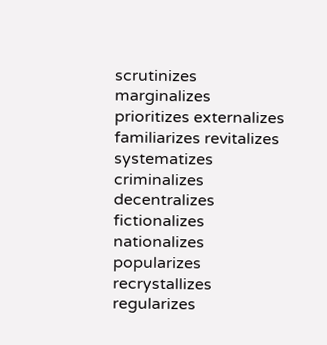scrutinizes marginalizes prioritizes externalizes familiarizes revitalizes systematizes criminalizes decentralizes fictionalizes nationalizes popularizes recrystallizes regularizes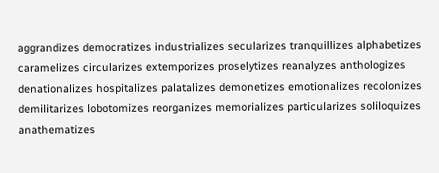aggrandizes democratizes industrializes secularizes tranquillizes alphabetizes caramelizes circularizes extemporizes proselytizes reanalyzes anthologizes denationalizes hospitalizes palatalizes demonetizes emotionalizes recolonizes demilitarizes lobotomizes reorganizes memorializes particularizes soliloquizes anathematizes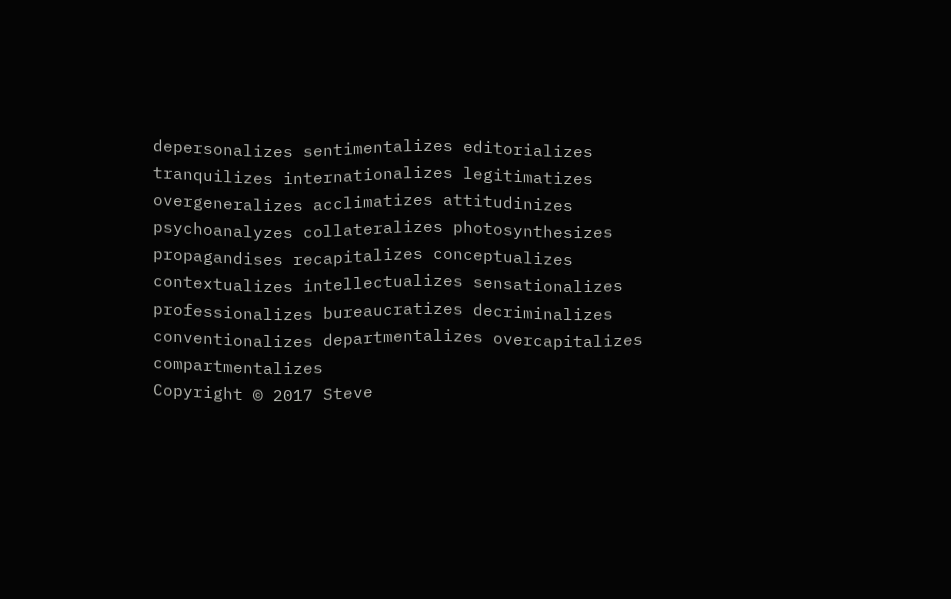depersonalizes sentimentalizes editorializes tranquilizes internationalizes legitimatizes overgeneralizes acclimatizes attitudinizes psychoanalyzes collateralizes photosynthesizes propagandises recapitalizes conceptualizes contextualizes intellectualizes sensationalizes professionalizes bureaucratizes decriminalizes conventionalizes departmentalizes overcapitalizes compartmentalizes
Copyright © 2017 Steve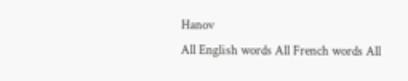Hanov
All English words All French words All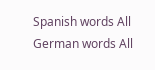Spanish words All German words All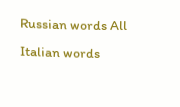Russian words All Italian words